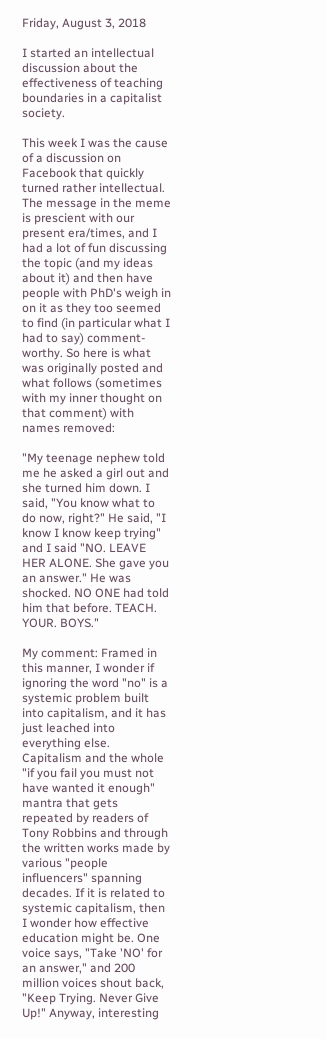Friday, August 3, 2018

I started an intellectual discussion about the effectiveness of teaching boundaries in a capitalist society.

This week I was the cause of a discussion on Facebook that quickly turned rather intellectual. The message in the meme is prescient with our present era/times, and I had a lot of fun discussing the topic (and my ideas about it) and then have people with PhD's weigh in on it as they too seemed to find (in particular what I had to say) comment-worthy. So here is what was originally posted and what follows (sometimes with my inner thought on that comment) with names removed:

"My teenage nephew told me he asked a girl out and she turned him down. I said, "You know what to do now, right?" He said, "I know I know keep trying" and I said "NO. LEAVE HER ALONE. She gave you an answer." He was shocked. NO ONE had told him that before. TEACH. YOUR. BOYS."

My comment: Framed in this manner, I wonder if ignoring the word "no" is a systemic problem built into capitalism, and it has just leached into everything else. Capitalism and the whole "if you fail you must not have wanted it enough" mantra that gets repeated by readers of Tony Robbins and through the written works made by various "people influencers" spanning decades. If it is related to systemic capitalism, then I wonder how effective education might be. One voice says, "Take 'NO' for an answer," and 200 million voices shout back, "Keep Trying. Never Give Up!" Anyway, interesting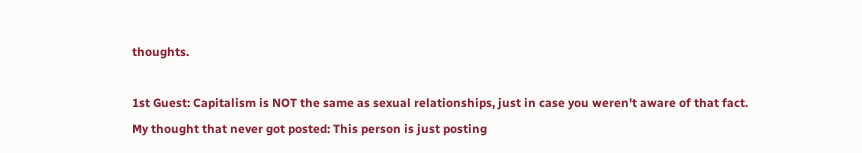thoughts.

1st Guest: Capitalism is NOT the same as sexual relationships, just in case you weren't aware of that fact.
My thought that never got posted: This person is just posting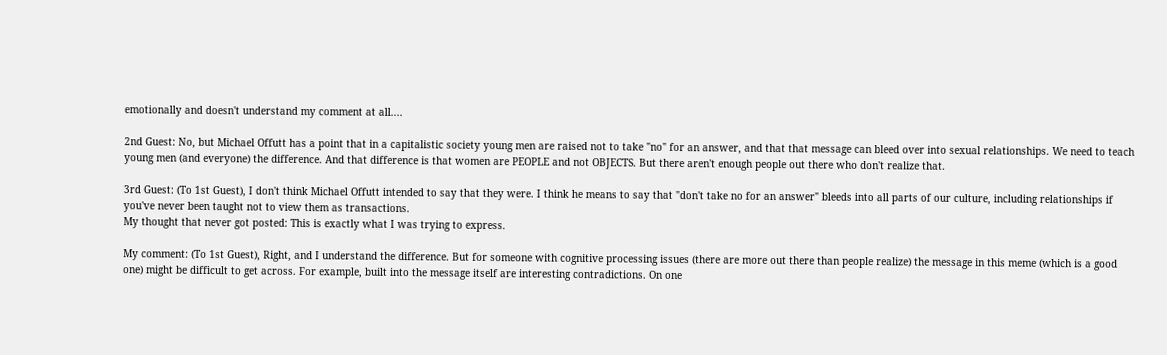emotionally and doesn't understand my comment at all....

2nd Guest: No, but Michael Offutt has a point that in a capitalistic society young men are raised not to take "no" for an answer, and that that message can bleed over into sexual relationships. We need to teach young men (and everyone) the difference. And that difference is that women are PEOPLE and not OBJECTS. But there aren't enough people out there who don't realize that.

3rd Guest: (To 1st Guest), I don't think Michael Offutt intended to say that they were. I think he means to say that "don't take no for an answer" bleeds into all parts of our culture, including relationships if you've never been taught not to view them as transactions.
My thought that never got posted: This is exactly what I was trying to express.

My comment: (To 1st Guest), Right, and I understand the difference. But for someone with cognitive processing issues (there are more out there than people realize) the message in this meme (which is a good one) might be difficult to get across. For example, built into the message itself are interesting contradictions. On one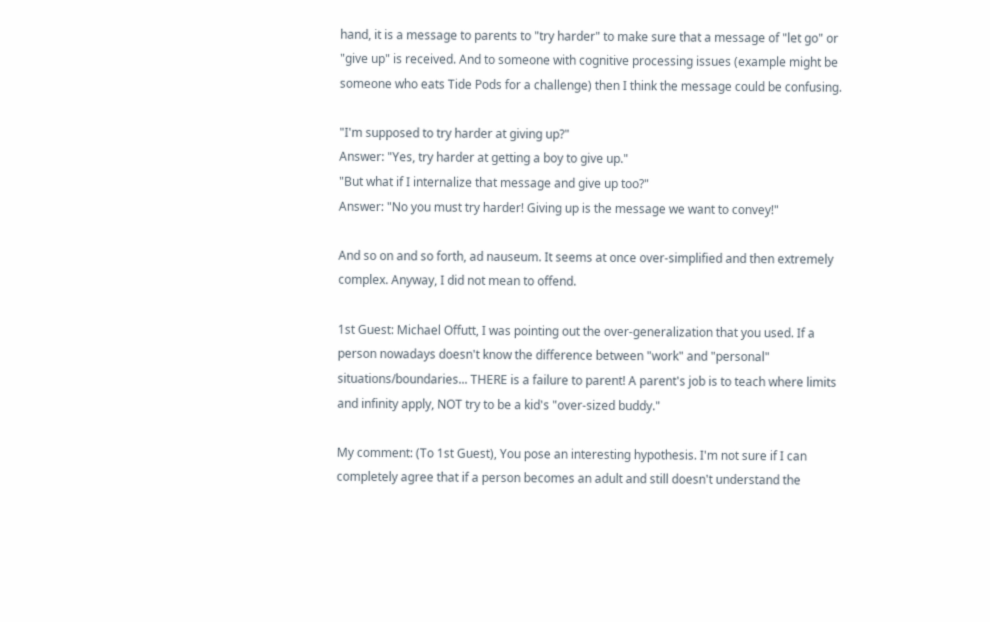hand, it is a message to parents to "try harder" to make sure that a message of "let go" or "give up" is received. And to someone with cognitive processing issues (example might be someone who eats Tide Pods for a challenge) then I think the message could be confusing.

"I'm supposed to try harder at giving up?"
Answer: "Yes, try harder at getting a boy to give up."
"But what if I internalize that message and give up too?"
Answer: "No you must try harder! Giving up is the message we want to convey!"

And so on and so forth, ad nauseum. It seems at once over-simplified and then extremely complex. Anyway, I did not mean to offend.

1st Guest: Michael Offutt, I was pointing out the over-generalization that you used. If a person nowadays doesn't know the difference between "work" and "personal" situations/boundaries... THERE is a failure to parent! A parent's job is to teach where limits and infinity apply, NOT try to be a kid's "over-sized buddy."

My comment: (To 1st Guest), You pose an interesting hypothesis. I'm not sure if I can completely agree that if a person becomes an adult and still doesn't understand the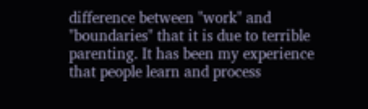difference between "work" and "boundaries" that it is due to terrible parenting. It has been my experience that people learn and process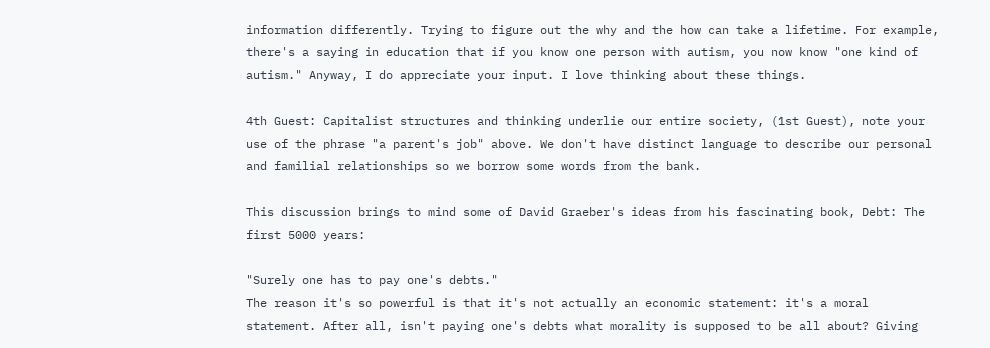information differently. Trying to figure out the why and the how can take a lifetime. For example, there's a saying in education that if you know one person with autism, you now know "one kind of autism." Anyway, I do appreciate your input. I love thinking about these things.

4th Guest: Capitalist structures and thinking underlie our entire society, (1st Guest), note your use of the phrase "a parent's job" above. We don't have distinct language to describe our personal and familial relationships so we borrow some words from the bank.

This discussion brings to mind some of David Graeber's ideas from his fascinating book, Debt: The first 5000 years:

"Surely one has to pay one's debts."
The reason it's so powerful is that it's not actually an economic statement: it's a moral statement. After all, isn't paying one's debts what morality is supposed to be all about? Giving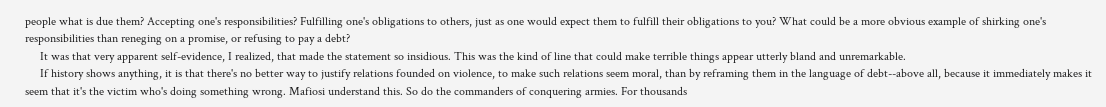people what is due them? Accepting one's responsibilities? Fulfilling one's obligations to others, just as one would expect them to fulfill their obligations to you? What could be a more obvious example of shirking one's responsibilities than reneging on a promise, or refusing to pay a debt?
     It was that very apparent self-evidence, I realized, that made the statement so insidious. This was the kind of line that could make terrible things appear utterly bland and unremarkable.
     If history shows anything, it is that there's no better way to justify relations founded on violence, to make such relations seem moral, than by reframing them in the language of debt--above all, because it immediately makes it seem that it's the victim who's doing something wrong. Mafiosi understand this. So do the commanders of conquering armies. For thousands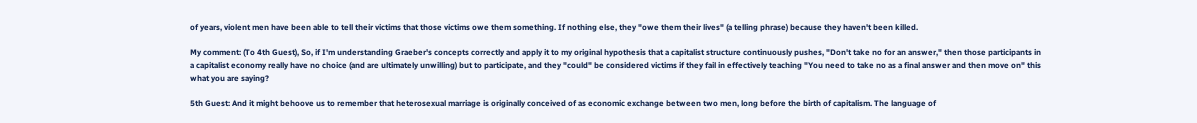of years, violent men have been able to tell their victims that those victims owe them something. If nothing else, they "owe them their lives" (a telling phrase) because they haven't been killed.

My comment: (To 4th Guest), So, if I'm understanding Graeber's concepts correctly and apply it to my original hypothesis that a capitalist structure continuously pushes, "Don't take no for an answer," then those participants in a capitalist economy really have no choice (and are ultimately unwilling) but to participate, and they "could" be considered victims if they fail in effectively teaching "You need to take no as a final answer and then move on" this what you are saying?

5th Guest: And it might behoove us to remember that heterosexual marriage is originally conceived of as economic exchange between two men, long before the birth of capitalism. The language of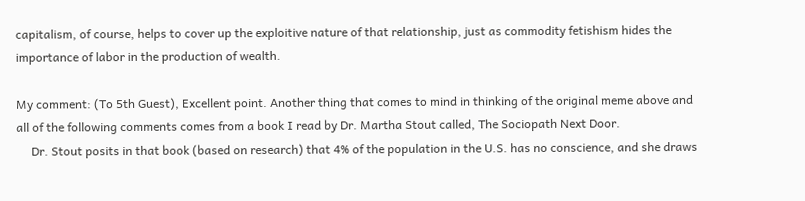capitalism, of course, helps to cover up the exploitive nature of that relationship, just as commodity fetishism hides the importance of labor in the production of wealth.

My comment: (To 5th Guest), Excellent point. Another thing that comes to mind in thinking of the original meme above and all of the following comments comes from a book I read by Dr. Martha Stout called, The Sociopath Next Door.
     Dr. Stout posits in that book (based on research) that 4% of the population in the U.S. has no conscience, and she draws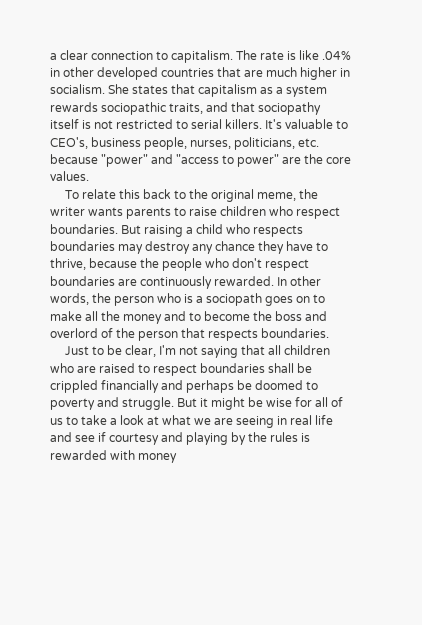a clear connection to capitalism. The rate is like .04% in other developed countries that are much higher in socialism. She states that capitalism as a system rewards sociopathic traits, and that sociopathy itself is not restricted to serial killers. It's valuable to CEO's, business people, nurses, politicians, etc. because "power" and "access to power" are the core values.
     To relate this back to the original meme, the writer wants parents to raise children who respect boundaries. But raising a child who respects boundaries may destroy any chance they have to thrive, because the people who don't respect boundaries are continuously rewarded. In other words, the person who is a sociopath goes on to make all the money and to become the boss and overlord of the person that respects boundaries.
     Just to be clear, I'm not saying that all children who are raised to respect boundaries shall be crippled financially and perhaps be doomed to poverty and struggle. But it might be wise for all of us to take a look at what we are seeing in real life and see if courtesy and playing by the rules is rewarded with money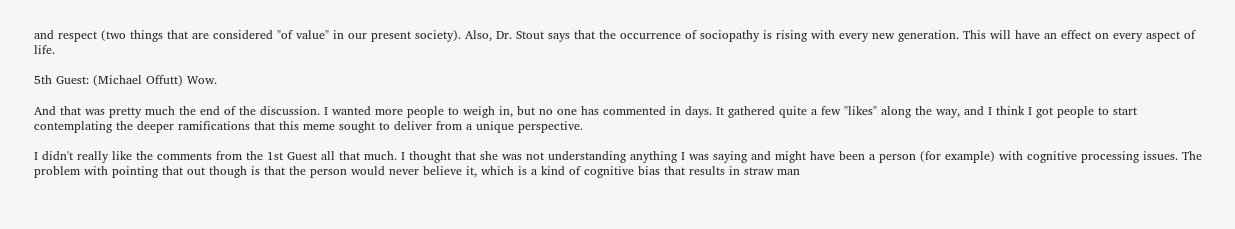and respect (two things that are considered "of value" in our present society). Also, Dr. Stout says that the occurrence of sociopathy is rising with every new generation. This will have an effect on every aspect of life.

5th Guest: (Michael Offutt) Wow.

And that was pretty much the end of the discussion. I wanted more people to weigh in, but no one has commented in days. It gathered quite a few "likes" along the way, and I think I got people to start contemplating the deeper ramifications that this meme sought to deliver from a unique perspective.

I didn't really like the comments from the 1st Guest all that much. I thought that she was not understanding anything I was saying and might have been a person (for example) with cognitive processing issues. The problem with pointing that out though is that the person would never believe it, which is a kind of cognitive bias that results in straw man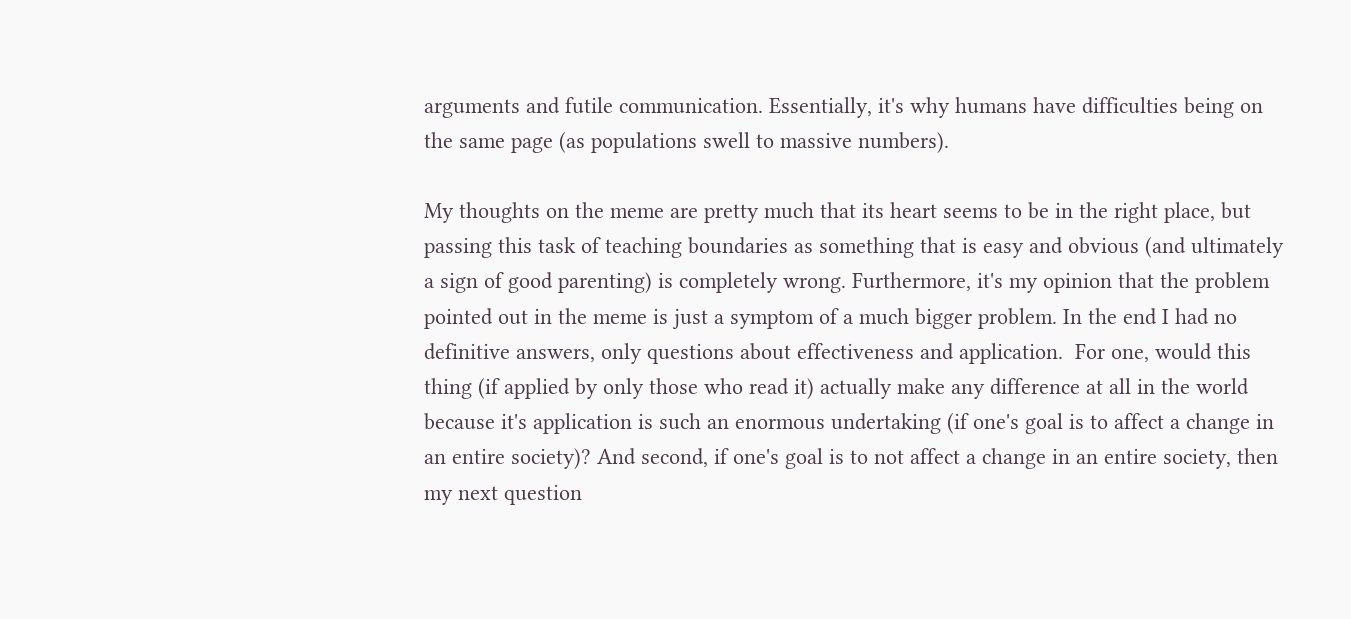arguments and futile communication. Essentially, it's why humans have difficulties being on the same page (as populations swell to massive numbers).

My thoughts on the meme are pretty much that its heart seems to be in the right place, but passing this task of teaching boundaries as something that is easy and obvious (and ultimately a sign of good parenting) is completely wrong. Furthermore, it's my opinion that the problem pointed out in the meme is just a symptom of a much bigger problem. In the end I had no definitive answers, only questions about effectiveness and application.  For one, would this thing (if applied by only those who read it) actually make any difference at all in the world because it's application is such an enormous undertaking (if one's goal is to affect a change in an entire society)? And second, if one's goal is to not affect a change in an entire society, then my next question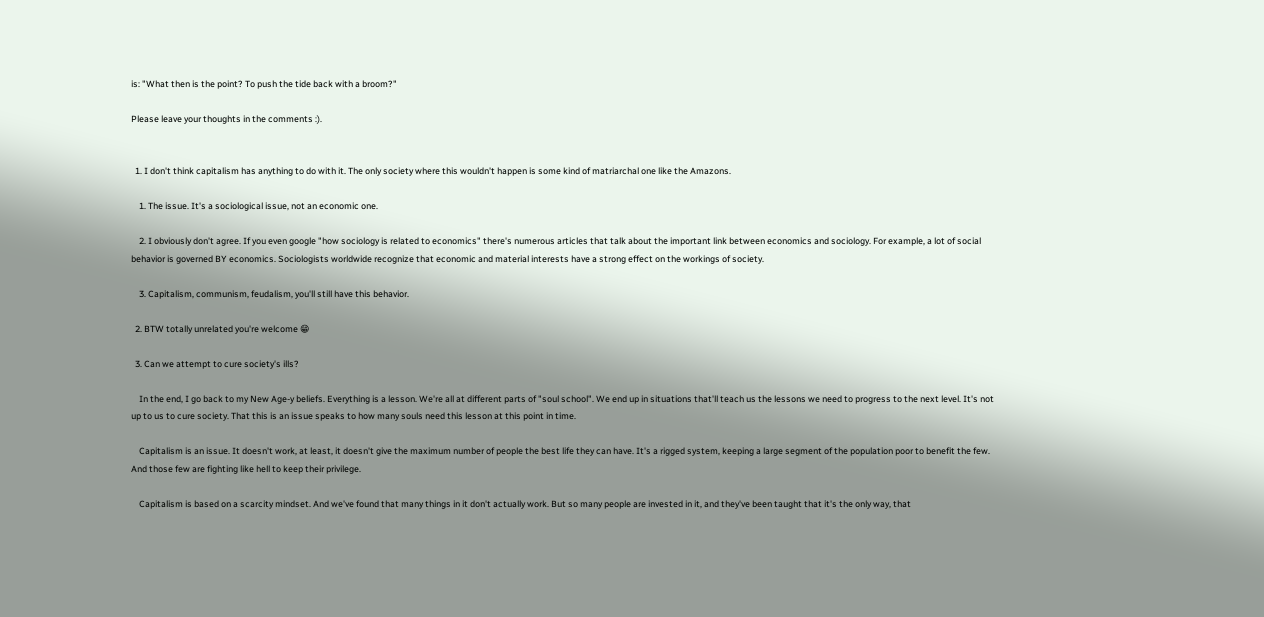is: "What then is the point? To push the tide back with a broom?"

Please leave your thoughts in the comments :).


  1. I don't think capitalism has anything to do with it. The only society where this wouldn't happen is some kind of matriarchal one like the Amazons.

    1. The issue. It's a sociological issue, not an economic one.

    2. I obviously don't agree. If you even google "how sociology is related to economics" there's numerous articles that talk about the important link between economics and sociology. For example, a lot of social behavior is governed BY economics. Sociologists worldwide recognize that economic and material interests have a strong effect on the workings of society.

    3. Capitalism, communism, feudalism, you'll still have this behavior.

  2. BTW totally unrelated you're welcome 😁

  3. Can we attempt to cure society's ills?

    In the end, I go back to my New Age-y beliefs. Everything is a lesson. We're all at different parts of "soul school". We end up in situations that'll teach us the lessons we need to progress to the next level. It's not up to us to cure society. That this is an issue speaks to how many souls need this lesson at this point in time.

    Capitalism is an issue. It doesn't work, at least, it doesn't give the maximum number of people the best life they can have. It's a rigged system, keeping a large segment of the population poor to benefit the few. And those few are fighting like hell to keep their privilege.

    Capitalism is based on a scarcity mindset. And we've found that many things in it don't actually work. But so many people are invested in it, and they've been taught that it's the only way, that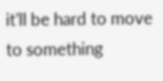it'll be hard to move to something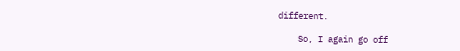different.

    So, I again go off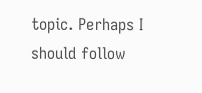topic. Perhaps I should follow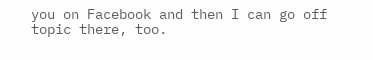you on Facebook and then I can go off topic there, too.